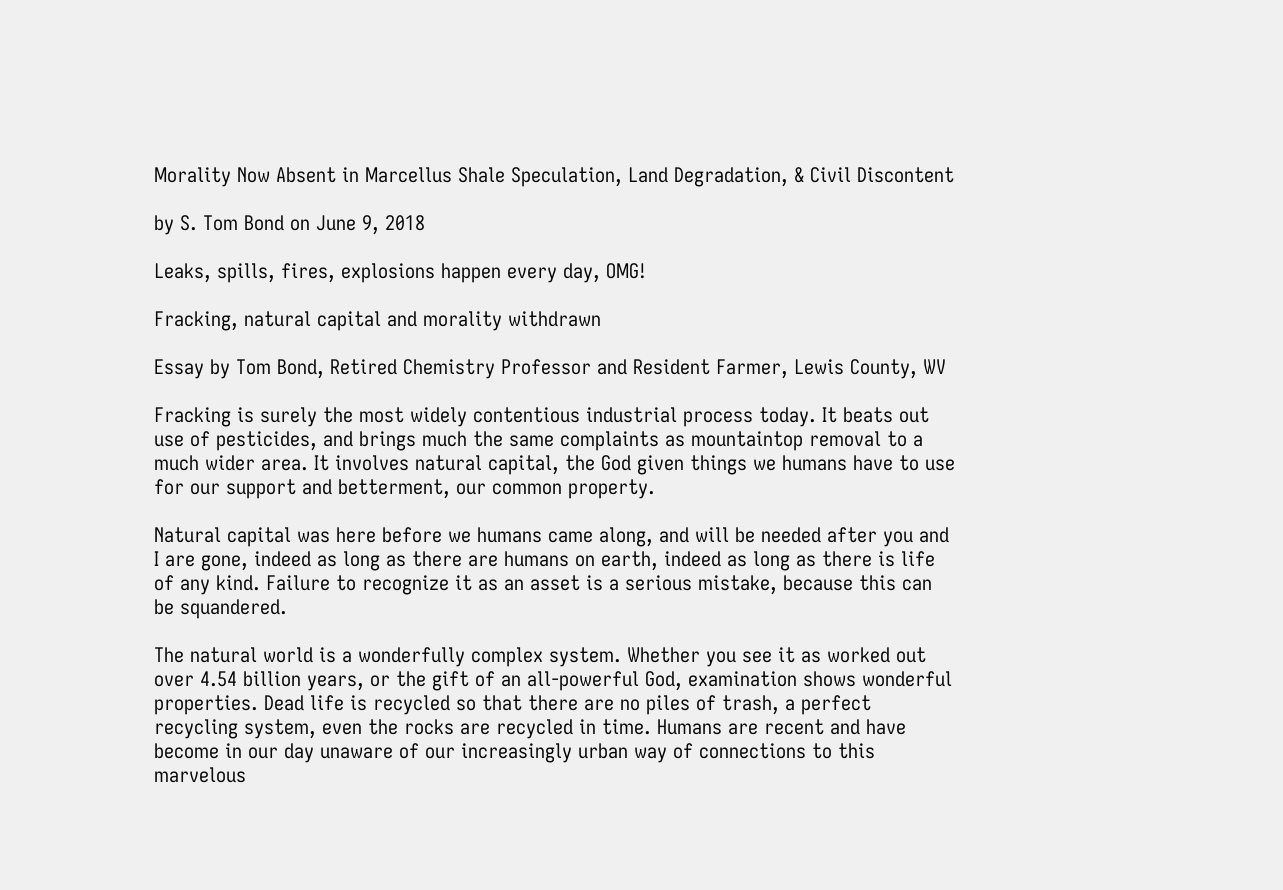Morality Now Absent in Marcellus Shale Speculation, Land Degradation, & Civil Discontent

by S. Tom Bond on June 9, 2018

Leaks, spills, fires, explosions happen every day, OMG!

Fracking, natural capital and morality withdrawn

Essay by Tom Bond, Retired Chemistry Professor and Resident Farmer, Lewis County, WV

Fracking is surely the most widely contentious industrial process today. It beats out use of pesticides, and brings much the same complaints as mountaintop removal to a much wider area. It involves natural capital, the God given things we humans have to use for our support and betterment, our common property.

Natural capital was here before we humans came along, and will be needed after you and I are gone, indeed as long as there are humans on earth, indeed as long as there is life of any kind. Failure to recognize it as an asset is a serious mistake, because this can be squandered.

The natural world is a wonderfully complex system. Whether you see it as worked out over 4.54 billion years, or the gift of an all-powerful God, examination shows wonderful properties. Dead life is recycled so that there are no piles of trash, a perfect recycling system, even the rocks are recycled in time. Humans are recent and have become in our day unaware of our increasingly urban way of connections to this marvelous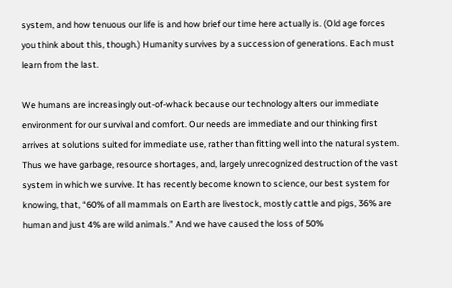system, and how tenuous our life is and how brief our time here actually is. (Old age forces you think about this, though.) Humanity survives by a succession of generations. Each must learn from the last.

We humans are increasingly out-of-whack because our technology alters our immediate environment for our survival and comfort. Our needs are immediate and our thinking first arrives at solutions suited for immediate use, rather than fitting well into the natural system. Thus we have garbage, resource shortages, and, largely unrecognized destruction of the vast system in which we survive. It has recently become known to science, our best system for knowing, that, “60% of all mammals on Earth are livestock, mostly cattle and pigs, 36% are human and just 4% are wild animals.” And we have caused the loss of 50%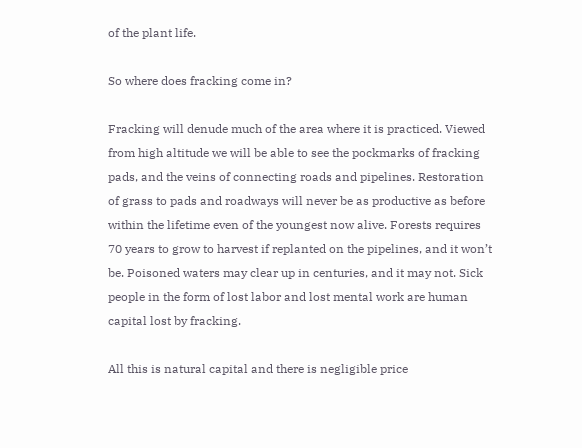of the plant life.

So where does fracking come in?

Fracking will denude much of the area where it is practiced. Viewed from high altitude we will be able to see the pockmarks of fracking pads, and the veins of connecting roads and pipelines. Restoration of grass to pads and roadways will never be as productive as before within the lifetime even of the youngest now alive. Forests requires 70 years to grow to harvest if replanted on the pipelines, and it won’t be. Poisoned waters may clear up in centuries, and it may not. Sick people in the form of lost labor and lost mental work are human capital lost by fracking.

All this is natural capital and there is negligible price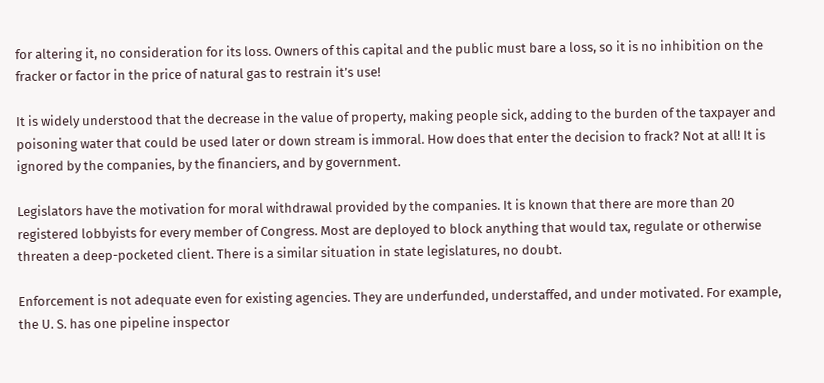for altering it, no consideration for its loss. Owners of this capital and the public must bare a loss, so it is no inhibition on the fracker or factor in the price of natural gas to restrain it’s use!

It is widely understood that the decrease in the value of property, making people sick, adding to the burden of the taxpayer and poisoning water that could be used later or down stream is immoral. How does that enter the decision to frack? Not at all! It is ignored by the companies, by the financiers, and by government.

Legislators have the motivation for moral withdrawal provided by the companies. It is known that there are more than 20 registered lobbyists for every member of Congress. Most are deployed to block anything that would tax, regulate or otherwise threaten a deep-pocketed client. There is a similar situation in state legislatures, no doubt.

Enforcement is not adequate even for existing agencies. They are underfunded, understaffed, and under motivated. For example, the U. S. has one pipeline inspector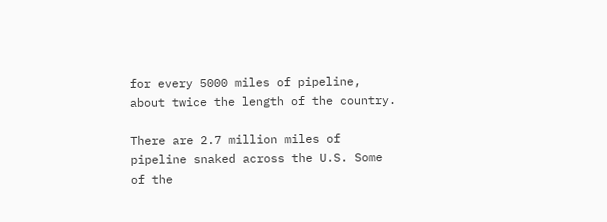for every 5000 miles of pipeline, about twice the length of the country.

There are 2.7 million miles of pipeline snaked across the U.S. Some of the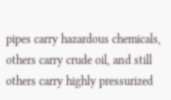pipes carry hazardous chemicals, others carry crude oil, and still others carry highly pressurized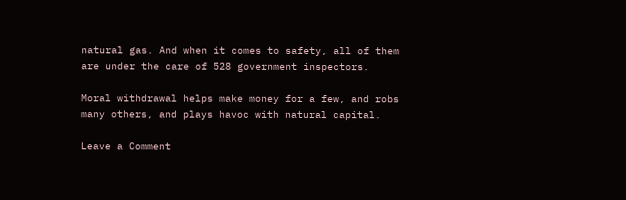natural gas. And when it comes to safety, all of them are under the care of 528 government inspectors.

Moral withdrawal helps make money for a few, and robs many others, and plays havoc with natural capital.

Leave a Comment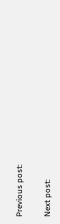Previous post:

Next post: